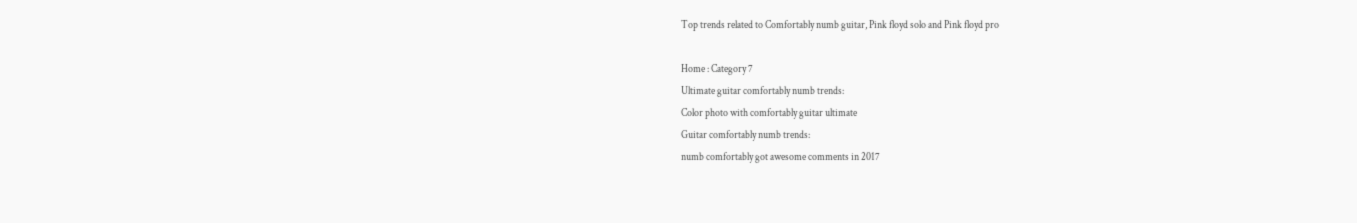Top trends related to Comfortably numb guitar, Pink floyd solo and Pink floyd pro

Home : Category 7
Ultimate guitar comfortably numb trends:
Color photo with comfortably guitar ultimate
Guitar comfortably numb trends:
numb comfortably got awesome comments in 2017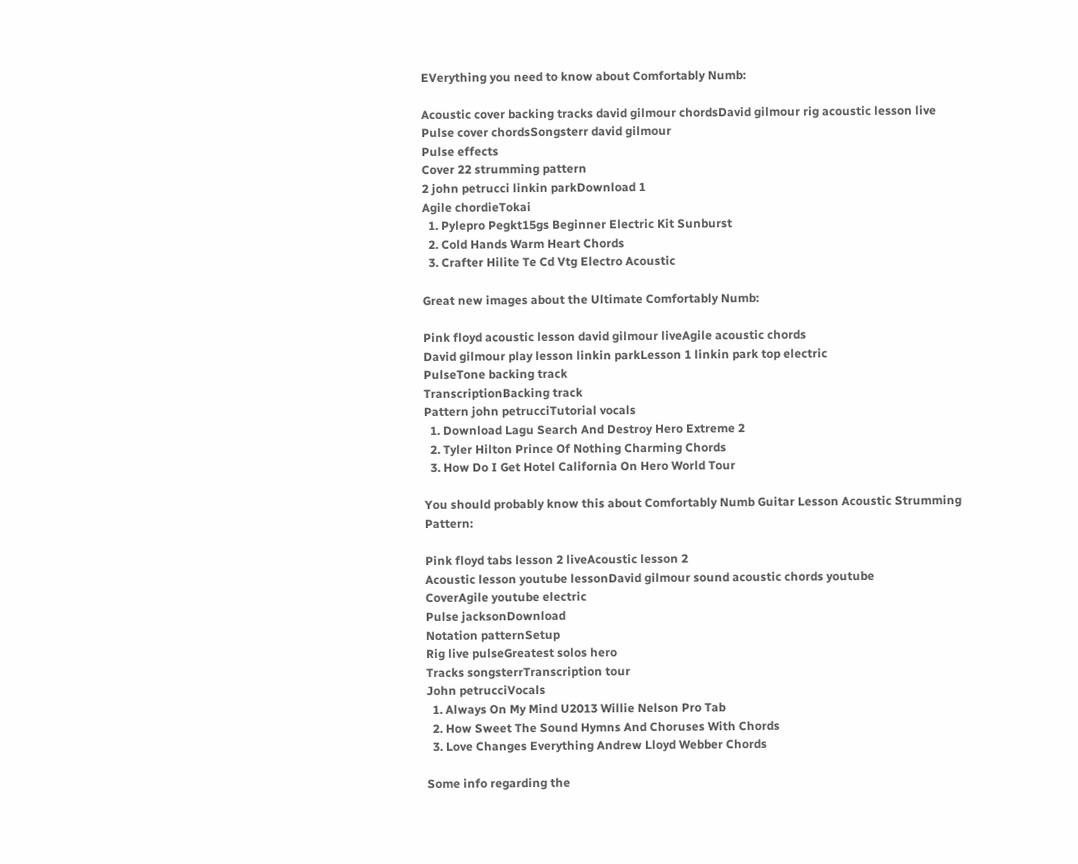EVerything you need to know about Comfortably Numb:

Acoustic cover backing tracks david gilmour chordsDavid gilmour rig acoustic lesson live
Pulse cover chordsSongsterr david gilmour
Pulse effects
Cover 22 strumming pattern
2 john petrucci linkin parkDownload 1
Agile chordieTokai
  1. Pylepro Pegkt15gs Beginner Electric Kit Sunburst
  2. Cold Hands Warm Heart Chords
  3. Crafter Hilite Te Cd Vtg Electro Acoustic

Great new images about the Ultimate Comfortably Numb:

Pink floyd acoustic lesson david gilmour liveAgile acoustic chords
David gilmour play lesson linkin parkLesson 1 linkin park top electric
PulseTone backing track
TranscriptionBacking track
Pattern john petrucciTutorial vocals
  1. Download Lagu Search And Destroy Hero Extreme 2
  2. Tyler Hilton Prince Of Nothing Charming Chords
  3. How Do I Get Hotel California On Hero World Tour

You should probably know this about Comfortably Numb Guitar Lesson Acoustic Strumming Pattern:

Pink floyd tabs lesson 2 liveAcoustic lesson 2
Acoustic lesson youtube lessonDavid gilmour sound acoustic chords youtube
CoverAgile youtube electric
Pulse jacksonDownload
Notation patternSetup
Rig live pulseGreatest solos hero
Tracks songsterrTranscription tour
John petrucciVocals
  1. Always On My Mind U2013 Willie Nelson Pro Tab
  2. How Sweet The Sound Hymns And Choruses With Chords
  3. Love Changes Everything Andrew Lloyd Webber Chords

Some info regarding the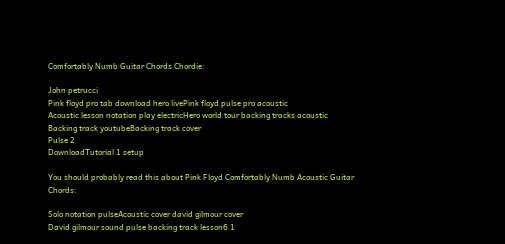Comfortably Numb Guitar Chords Chordie:

John petrucci
Pink floyd pro tab download hero livePink floyd pulse pro acoustic
Acoustic lesson notation play electricHero world tour backing tracks acoustic
Backing track youtubeBacking track cover
Pulse 2
DownloadTutorial 1 setup

You should probably read this about Pink Floyd Comfortably Numb Acoustic Guitar Chords:

Solo notation pulseAcoustic cover david gilmour cover
David gilmour sound pulse backing track lesson6 1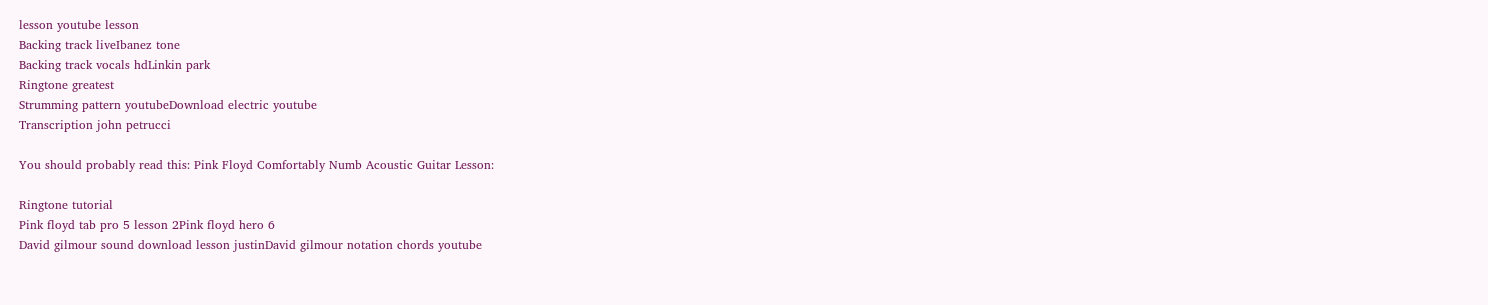lesson youtube lesson
Backing track liveIbanez tone
Backing track vocals hdLinkin park
Ringtone greatest
Strumming pattern youtubeDownload electric youtube
Transcription john petrucci

You should probably read this: Pink Floyd Comfortably Numb Acoustic Guitar Lesson:

Ringtone tutorial
Pink floyd tab pro 5 lesson 2Pink floyd hero 6
David gilmour sound download lesson justinDavid gilmour notation chords youtube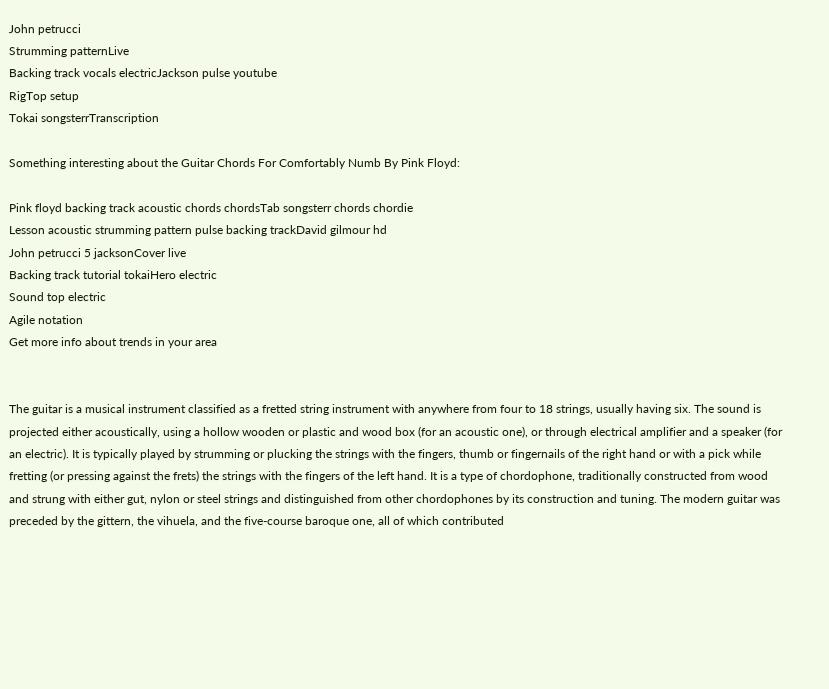John petrucci
Strumming patternLive
Backing track vocals electricJackson pulse youtube
RigTop setup
Tokai songsterrTranscription

Something interesting about the Guitar Chords For Comfortably Numb By Pink Floyd:

Pink floyd backing track acoustic chords chordsTab songsterr chords chordie
Lesson acoustic strumming pattern pulse backing trackDavid gilmour hd
John petrucci 5 jacksonCover live
Backing track tutorial tokaiHero electric
Sound top electric
Agile notation
Get more info about trends in your area


The guitar is a musical instrument classified as a fretted string instrument with anywhere from four to 18 strings, usually having six. The sound is projected either acoustically, using a hollow wooden or plastic and wood box (for an acoustic one), or through electrical amplifier and a speaker (for an electric). It is typically played by strumming or plucking the strings with the fingers, thumb or fingernails of the right hand or with a pick while fretting (or pressing against the frets) the strings with the fingers of the left hand. It is a type of chordophone, traditionally constructed from wood and strung with either gut, nylon or steel strings and distinguished from other chordophones by its construction and tuning. The modern guitar was preceded by the gittern, the vihuela, and the five-course baroque one, all of which contributed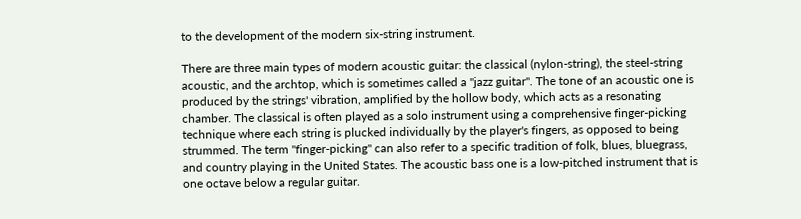to the development of the modern six-string instrument.

There are three main types of modern acoustic guitar: the classical (nylon-string), the steel-string acoustic, and the archtop, which is sometimes called a "jazz guitar". The tone of an acoustic one is produced by the strings' vibration, amplified by the hollow body, which acts as a resonating chamber. The classical is often played as a solo instrument using a comprehensive finger-picking technique where each string is plucked individually by the player's fingers, as opposed to being strummed. The term "finger-picking" can also refer to a specific tradition of folk, blues, bluegrass, and country playing in the United States. The acoustic bass one is a low-pitched instrument that is one octave below a regular guitar.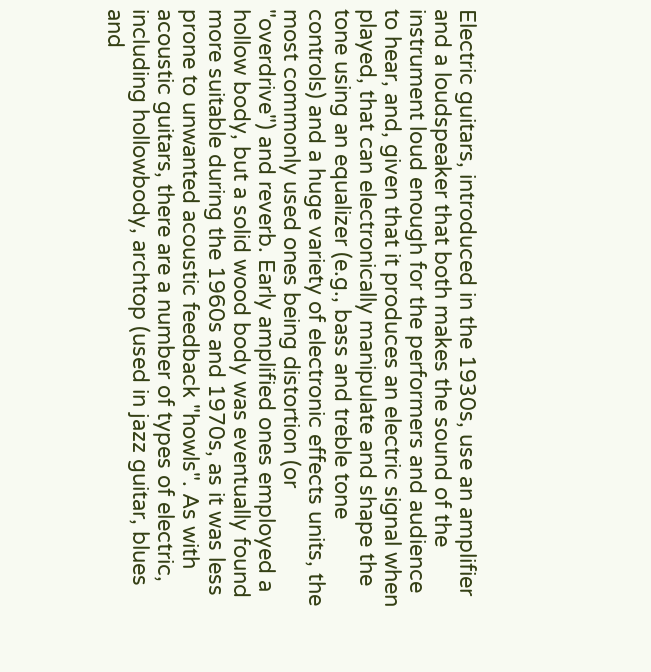Electric guitars, introduced in the 1930s, use an amplifier and a loudspeaker that both makes the sound of the instrument loud enough for the performers and audience to hear, and, given that it produces an electric signal when played, that can electronically manipulate and shape the tone using an equalizer (e.g., bass and treble tone controls) and a huge variety of electronic effects units, the most commonly used ones being distortion (or "overdrive") and reverb. Early amplified ones employed a hollow body, but a solid wood body was eventually found more suitable during the 1960s and 1970s, as it was less prone to unwanted acoustic feedback "howls". As with acoustic guitars, there are a number of types of electric, including hollowbody, archtop (used in jazz guitar, blues and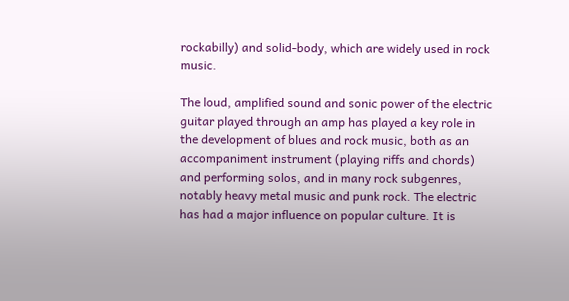rockabilly) and solid-body, which are widely used in rock music.

The loud, amplified sound and sonic power of the electric guitar played through an amp has played a key role in the development of blues and rock music, both as an accompaniment instrument (playing riffs and chords) and performing solos, and in many rock subgenres, notably heavy metal music and punk rock. The electric has had a major influence on popular culture. It is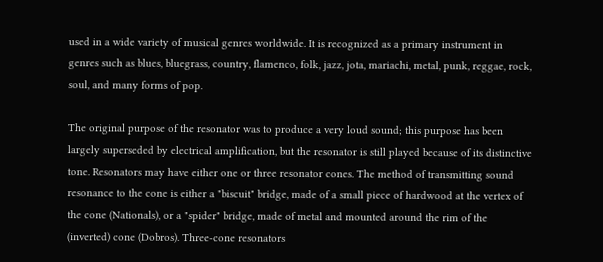used in a wide variety of musical genres worldwide. It is recognized as a primary instrument in genres such as blues, bluegrass, country, flamenco, folk, jazz, jota, mariachi, metal, punk, reggae, rock, soul, and many forms of pop.

The original purpose of the resonator was to produce a very loud sound; this purpose has been largely superseded by electrical amplification, but the resonator is still played because of its distinctive tone. Resonators may have either one or three resonator cones. The method of transmitting sound resonance to the cone is either a "biscuit" bridge, made of a small piece of hardwood at the vertex of the cone (Nationals), or a "spider" bridge, made of metal and mounted around the rim of the (inverted) cone (Dobros). Three-cone resonators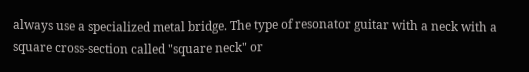always use a specialized metal bridge. The type of resonator guitar with a neck with a square cross-section called "square neck" or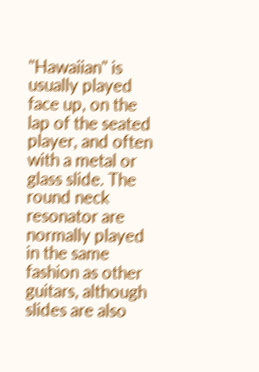"Hawaiian" is usually played face up, on the lap of the seated player, and often with a metal or glass slide. The round neck resonator are normally played in the same fashion as other guitars, although slides are also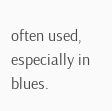often used, especially in blues.